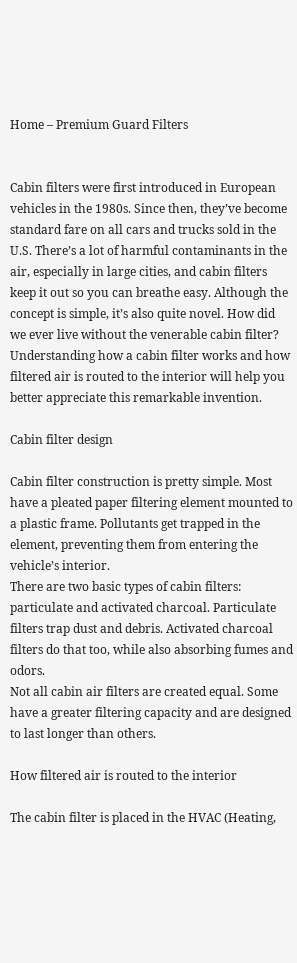Home – Premium Guard Filters


Cabin filters were first introduced in European vehicles in the 1980s. Since then, they’ve become standard fare on all cars and trucks sold in the U.S. There’s a lot of harmful contaminants in the air, especially in large cities, and cabin filters keep it out so you can breathe easy. Although the concept is simple, it’s also quite novel. How did we ever live without the venerable cabin filter?
Understanding how a cabin filter works and how filtered air is routed to the interior will help you better appreciate this remarkable invention.

Cabin filter design

Cabin filter construction is pretty simple. Most have a pleated paper filtering element mounted to a plastic frame. Pollutants get trapped in the element, preventing them from entering the vehicle’s interior.
There are two basic types of cabin filters: particulate and activated charcoal. Particulate filters trap dust and debris. Activated charcoal filters do that too, while also absorbing fumes and odors.
Not all cabin air filters are created equal. Some have a greater filtering capacity and are designed to last longer than others.

How filtered air is routed to the interior

The cabin filter is placed in the HVAC (Heating,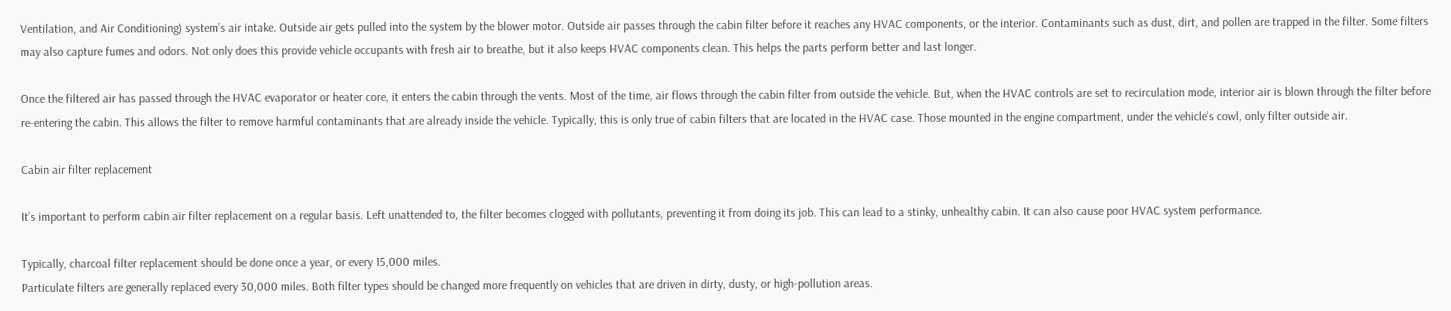Ventilation, and Air Conditioning) system’s air intake. Outside air gets pulled into the system by the blower motor. Outside air passes through the cabin filter before it reaches any HVAC components, or the interior. Contaminants such as dust, dirt, and pollen are trapped in the filter. Some filters may also capture fumes and odors. Not only does this provide vehicle occupants with fresh air to breathe, but it also keeps HVAC components clean. This helps the parts perform better and last longer.

Once the filtered air has passed through the HVAC evaporator or heater core, it enters the cabin through the vents. Most of the time, air flows through the cabin filter from outside the vehicle. But, when the HVAC controls are set to recirculation mode, interior air is blown through the filter before re-entering the cabin. This allows the filter to remove harmful contaminants that are already inside the vehicle. Typically, this is only true of cabin filters that are located in the HVAC case. Those mounted in the engine compartment, under the vehicle’s cowl, only filter outside air.

Cabin air filter replacement

It’s important to perform cabin air filter replacement on a regular basis. Left unattended to, the filter becomes clogged with pollutants, preventing it from doing its job. This can lead to a stinky, unhealthy cabin. It can also cause poor HVAC system performance.

Typically, charcoal filter replacement should be done once a year, or every 15,000 miles.
Particulate filters are generally replaced every 30,000 miles. Both filter types should be changed more frequently on vehicles that are driven in dirty, dusty, or high-pollution areas.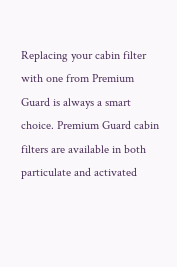Replacing your cabin filter with one from Premium Guard is always a smart choice. Premium Guard cabin filters are available in both particulate and activated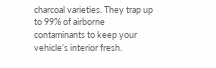charcoal varieties. They trap up to 99% of airborne contaminants to keep your vehicle’s interior fresh.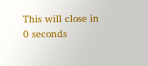This will close in 0 seconds